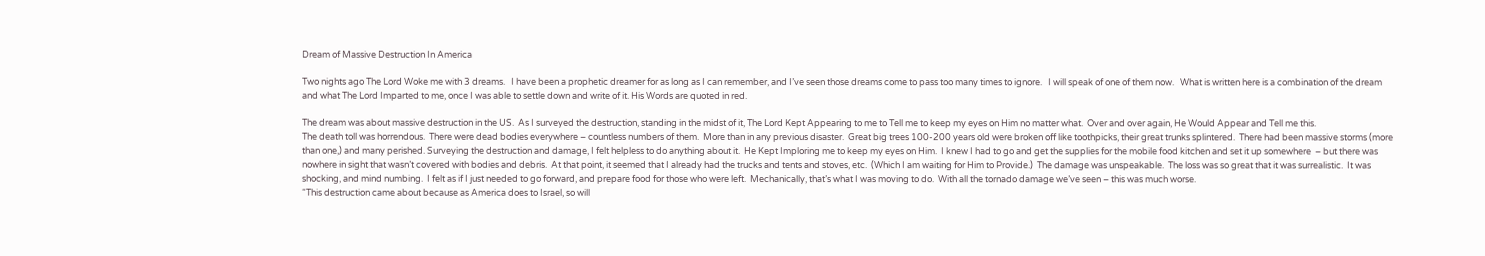Dream of Massive Destruction In America

Two nights ago The Lord Woke me with 3 dreams.   I have been a prophetic dreamer for as long as I can remember, and I’ve seen those dreams come to pass too many times to ignore.   I will speak of one of them now.   What is written here is a combination of the dream and what The Lord Imparted to me, once I was able to settle down and write of it. His Words are quoted in red.

The dream was about massive destruction in the US.  As I surveyed the destruction, standing in the midst of it, The Lord Kept Appearing to me to Tell me to keep my eyes on Him no matter what.  Over and over again, He Would Appear and Tell me this.
The death toll was horrendous.  There were dead bodies everywhere – countless numbers of them.  More than in any previous disaster.  Great big trees 100-200 years old were broken off like toothpicks, their great trunks splintered.  There had been massive storms (more than one,) and many perished. Surveying the destruction and damage, I felt helpless to do anything about it.  He Kept Imploring me to keep my eyes on Him.  I knew I had to go and get the supplies for the mobile food kitchen and set it up somewhere  – but there was nowhere in sight that wasn’t covered with bodies and debris.  At that point, it seemed that I already had the trucks and tents and stoves, etc.  (Which I am waiting for Him to Provide.)  The damage was unspeakable.  The loss was so great that it was surrealistic.  It was shocking, and mind numbing.  I felt as if I just needed to go forward, and prepare food for those who were left.  Mechanically, that’s what I was moving to do.  With all the tornado damage we’ve seen – this was much worse.
“This destruction came about because as America does to Israel, so will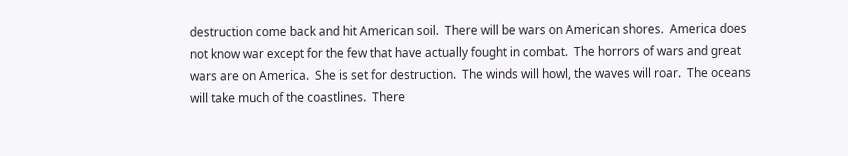destruction come back and hit American soil.  There will be wars on American shores.  America does not know war except for the few that have actually fought in combat.  The horrors of wars and great wars are on America.  She is set for destruction.  The winds will howl, the waves will roar.  The oceans will take much of the coastlines.  There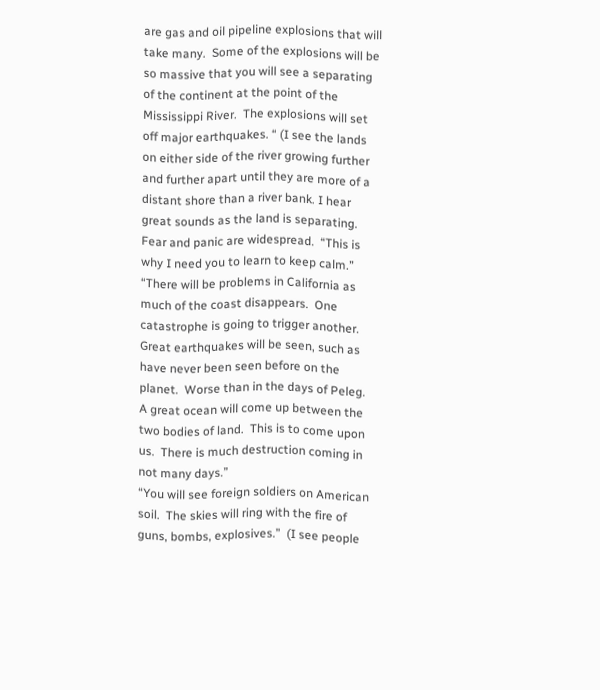are gas and oil pipeline explosions that will take many.  Some of the explosions will be so massive that you will see a separating of the continent at the point of the Mississippi River.  The explosions will set off major earthquakes. “ (I see the lands on either side of the river growing further and further apart until they are more of a distant shore than a river bank. I hear great sounds as the land is separating.  Fear and panic are widespread.  “This is why I need you to learn to keep calm.” “There will be problems in California as much of the coast disappears.  One catastrophe is going to trigger another.  Great earthquakes will be seen, such as have never been seen before on the planet.  Worse than in the days of Peleg.  A great ocean will come up between the two bodies of land.  This is to come upon us.  There is much destruction coming in not many days.”
“You will see foreign soldiers on American soil.  The skies will ring with the fire of guns, bombs, explosives.”  (I see people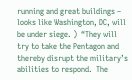running and great buildings – looks like Washington, DC, will be under siege. )  “They will try to take the Pentagon and thereby disrupt the military’s abilities to respond.  The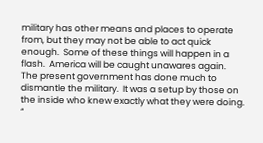military has other means and places to operate from, but they may not be able to act quick enough.  Some of these things will happen in a flash.  America will be caught unawares again.   The present government has done much to dismantle the military.  It was a setup by those on the inside who knew exactly what they were doing. “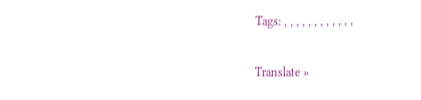Tags: , , , , , , , , , , , ,

Translate »